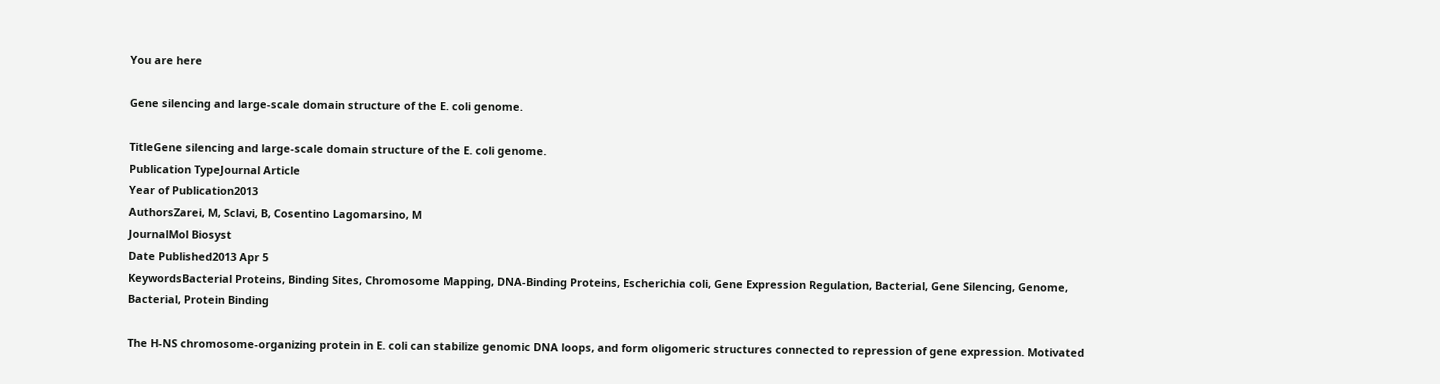You are here

Gene silencing and large-scale domain structure of the E. coli genome.

TitleGene silencing and large-scale domain structure of the E. coli genome.
Publication TypeJournal Article
Year of Publication2013
AuthorsZarei, M, Sclavi, B, Cosentino Lagomarsino, M
JournalMol Biosyst
Date Published2013 Apr 5
KeywordsBacterial Proteins, Binding Sites, Chromosome Mapping, DNA-Binding Proteins, Escherichia coli, Gene Expression Regulation, Bacterial, Gene Silencing, Genome, Bacterial, Protein Binding

The H-NS chromosome-organizing protein in E. coli can stabilize genomic DNA loops, and form oligomeric structures connected to repression of gene expression. Motivated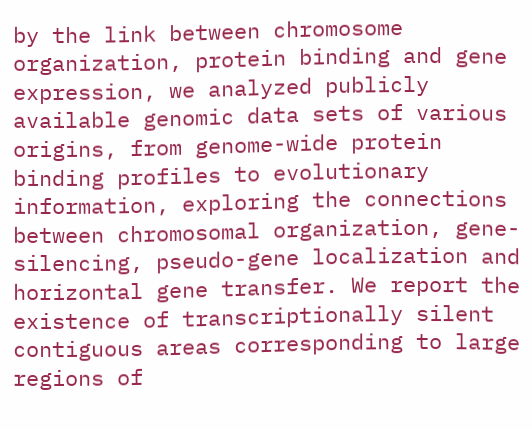by the link between chromosome organization, protein binding and gene expression, we analyzed publicly available genomic data sets of various origins, from genome-wide protein binding profiles to evolutionary information, exploring the connections between chromosomal organization, gene-silencing, pseudo-gene localization and horizontal gene transfer. We report the existence of transcriptionally silent contiguous areas corresponding to large regions of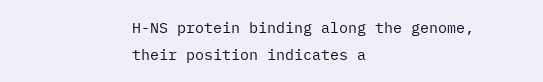H-NS protein binding along the genome, their position indicates a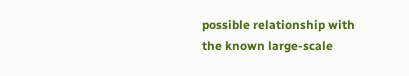possible relationship with the known large-scale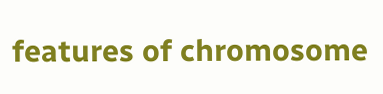features of chromosome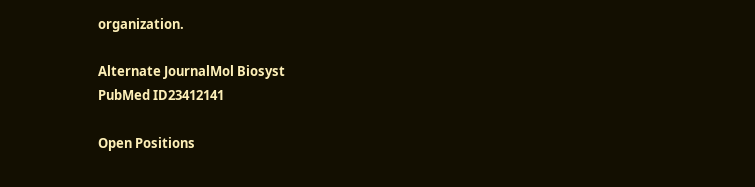organization.

Alternate JournalMol Biosyst
PubMed ID23412141

Open Positions